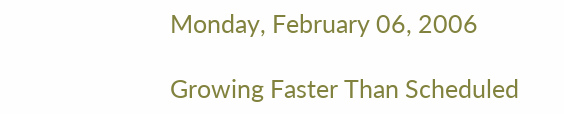Monday, February 06, 2006

Growing Faster Than Scheduled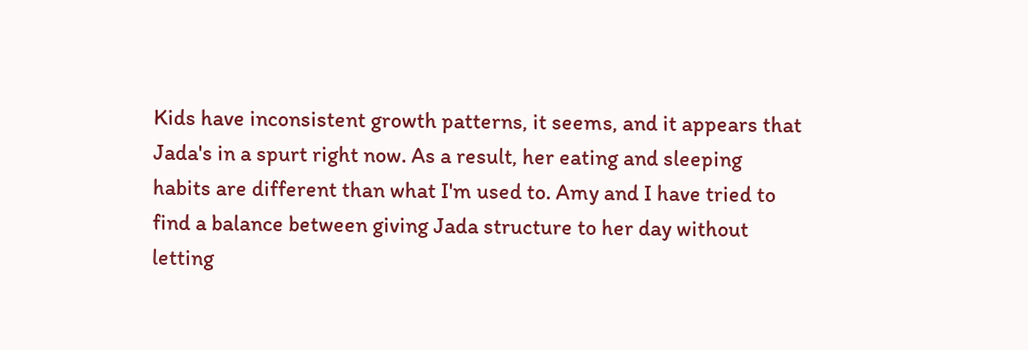Kids have inconsistent growth patterns, it seems, and it appears that
Jada's in a spurt right now. As a result, her eating and sleeping
habits are different than what I'm used to. Amy and I have tried to
find a balance between giving Jada structure to her day without
letting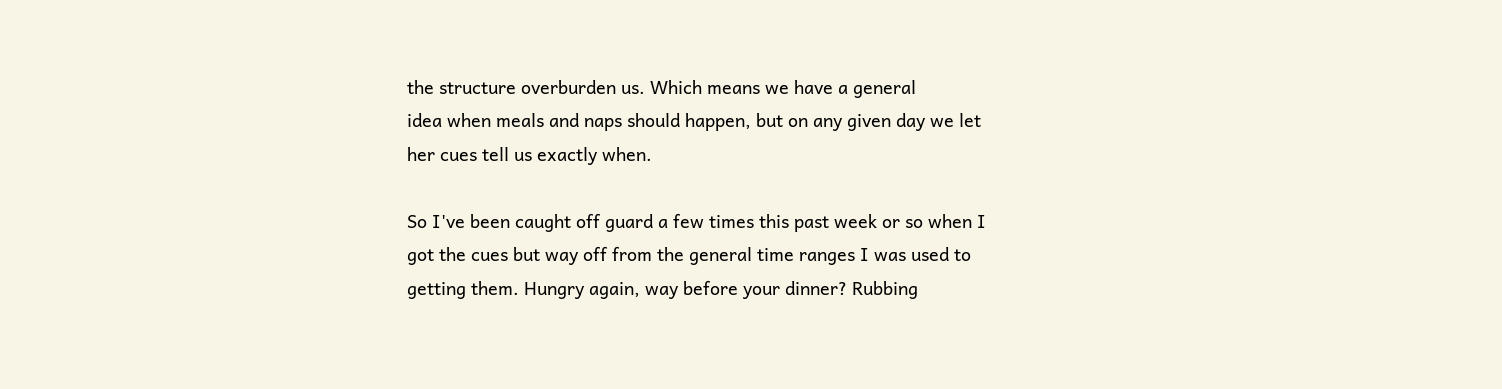the structure overburden us. Which means we have a general
idea when meals and naps should happen, but on any given day we let
her cues tell us exactly when.

So I've been caught off guard a few times this past week or so when I
got the cues but way off from the general time ranges I was used to
getting them. Hungry again, way before your dinner? Rubbing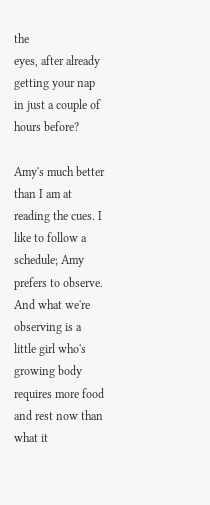the
eyes, after already getting your nap in just a couple of hours before?

Amy's much better than I am at reading the cues. I like to follow a
schedule; Amy prefers to observe. And what we're observing is a
little girl who's growing body requires more food and rest now than
what it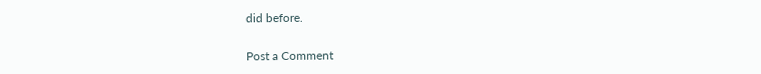did before.

Post a Comment